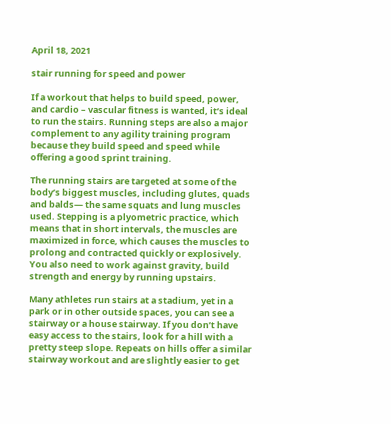April 18, 2021

stair running for speed and power

If a workout that helps to build speed, power, and cardio – vascular fitness is wanted, it’s ideal to run the stairs. Running steps are also a major complement to any agility training program because they build speed and speed while offering a good sprint training.

The running stairs are targeted at some of the body’s biggest muscles, including glutes, quads and balds— the same squats and lung muscles used. Stepping is a plyometric practice, which means that in short intervals, the muscles are maximized in force, which causes the muscles to prolong and contracted quickly or explosively. You also need to work against gravity, build strength and energy by running upstairs.

Many athletes run stairs at a stadium, yet in a park or in other outside spaces, you can see a stairway or a house stairway. If you don’t have easy access to the stairs, look for a hill with a pretty steep slope. Repeats on hills offer a similar stairway workout and are slightly easier to get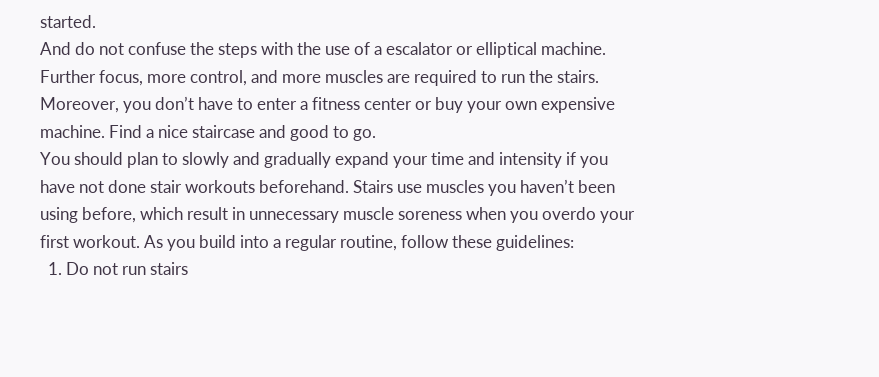started.
And do not confuse the steps with the use of a escalator or elliptical machine. Further focus, more control, and more muscles are required to run the stairs. Moreover, you don’t have to enter a fitness center or buy your own expensive machine. Find a nice staircase and good to go.
You should plan to slowly and gradually expand your time and intensity if you have not done stair workouts beforehand. Stairs use muscles you haven’t been using before, which result in unnecessary muscle soreness when you overdo your first workout. As you build into a regular routine, follow these guidelines:
  1. Do not run stairs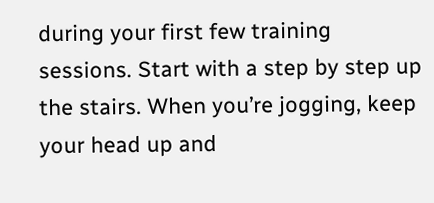during your first few training sessions. Start with a step by step up the stairs. When you’re jogging, keep your head up and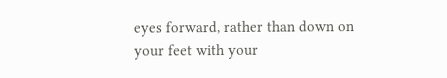eyes forward, rather than down on your feet with your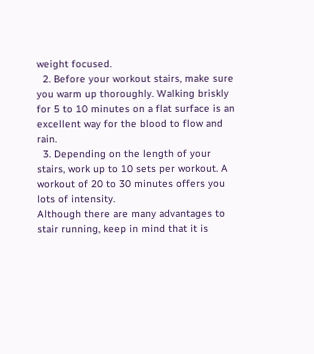weight focused.
  2. Before your workout stairs, make sure you warm up thoroughly. Walking briskly for 5 to 10 minutes on a flat surface is an excellent way for the blood to flow and rain.
  3. Depending on the length of your stairs, work up to 10 sets per workout. A workout of 20 to 30 minutes offers you lots of intensity.
Although there are many advantages to stair running, keep in mind that it is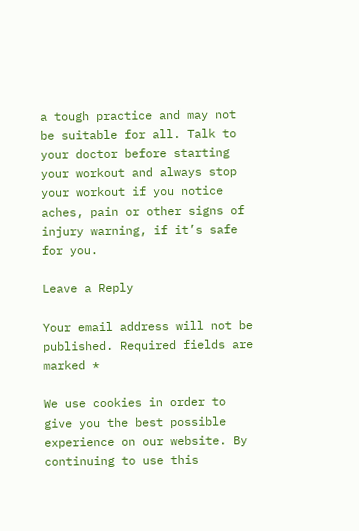a tough practice and may not be suitable for all. Talk to your doctor before starting your workout and always stop your workout if you notice aches, pain or other signs of injury warning, if it’s safe for you.

Leave a Reply

Your email address will not be published. Required fields are marked *

We use cookies in order to give you the best possible experience on our website. By continuing to use this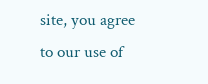site, you agree to our use of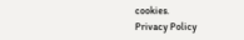cookies.
Privacy Policy